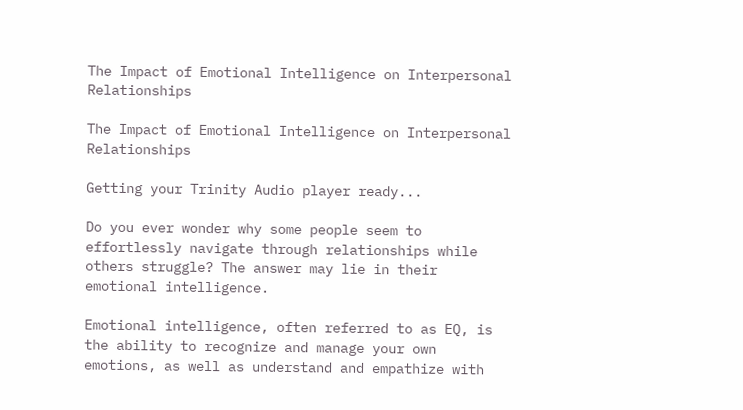The Impact of Emotional Intelligence on Interpersonal Relationships

The Impact of Emotional Intelligence on Interpersonal Relationships

Getting your Trinity Audio player ready...

Do you ever wonder why some people seem to effortlessly navigate through relationships while others struggle? The answer may lie in their emotional intelligence.

Emotional intelligence, often referred to as EQ, is the ability to recognize and manage your own emotions, as well as understand and empathize with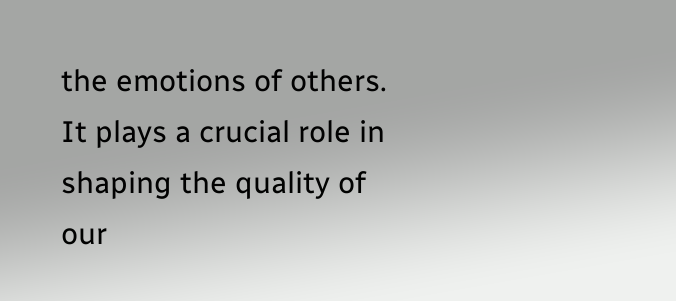the emotions of others. It plays a crucial role in shaping the quality of our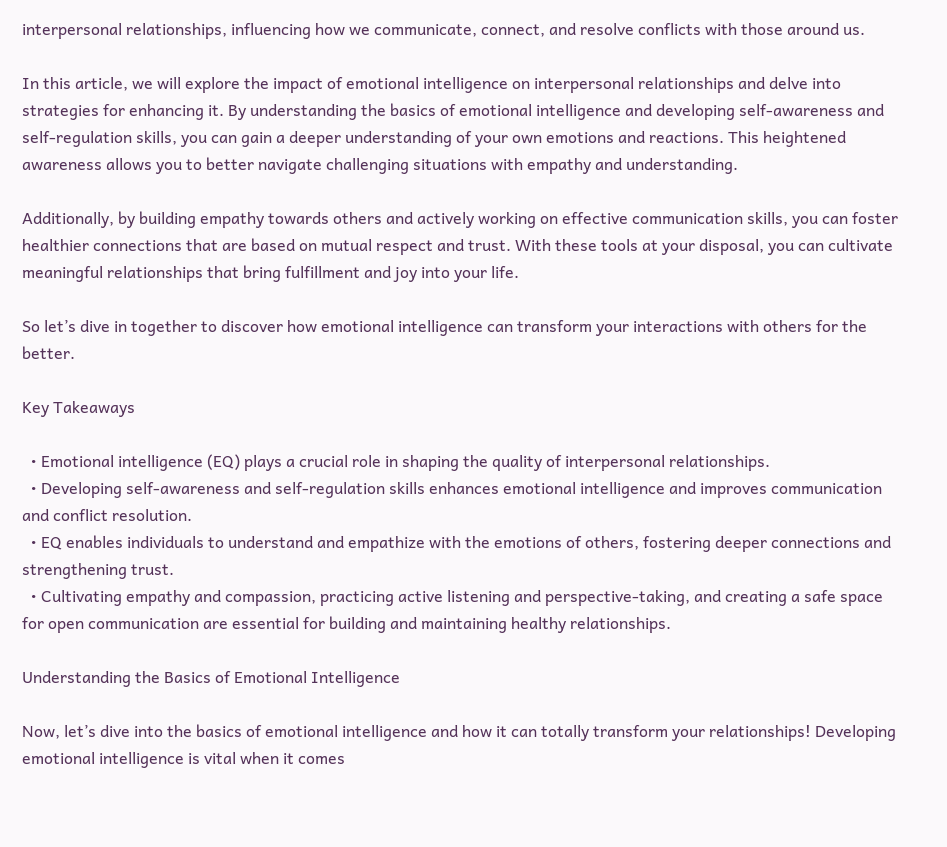interpersonal relationships, influencing how we communicate, connect, and resolve conflicts with those around us.

In this article, we will explore the impact of emotional intelligence on interpersonal relationships and delve into strategies for enhancing it. By understanding the basics of emotional intelligence and developing self-awareness and self-regulation skills, you can gain a deeper understanding of your own emotions and reactions. This heightened awareness allows you to better navigate challenging situations with empathy and understanding.

Additionally, by building empathy towards others and actively working on effective communication skills, you can foster healthier connections that are based on mutual respect and trust. With these tools at your disposal, you can cultivate meaningful relationships that bring fulfillment and joy into your life.

So let’s dive in together to discover how emotional intelligence can transform your interactions with others for the better.

Key Takeaways

  • Emotional intelligence (EQ) plays a crucial role in shaping the quality of interpersonal relationships.
  • Developing self-awareness and self-regulation skills enhances emotional intelligence and improves communication and conflict resolution.
  • EQ enables individuals to understand and empathize with the emotions of others, fostering deeper connections and strengthening trust.
  • Cultivating empathy and compassion, practicing active listening and perspective-taking, and creating a safe space for open communication are essential for building and maintaining healthy relationships.

Understanding the Basics of Emotional Intelligence

Now, let’s dive into the basics of emotional intelligence and how it can totally transform your relationships! Developing emotional intelligence is vital when it comes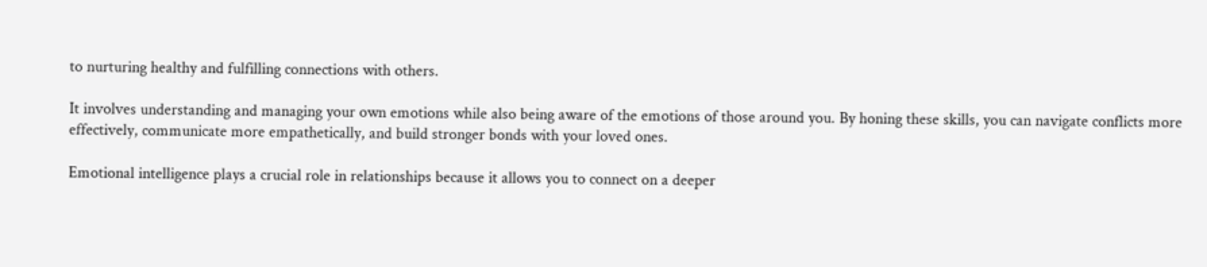to nurturing healthy and fulfilling connections with others.

It involves understanding and managing your own emotions while also being aware of the emotions of those around you. By honing these skills, you can navigate conflicts more effectively, communicate more empathetically, and build stronger bonds with your loved ones.

Emotional intelligence plays a crucial role in relationships because it allows you to connect on a deeper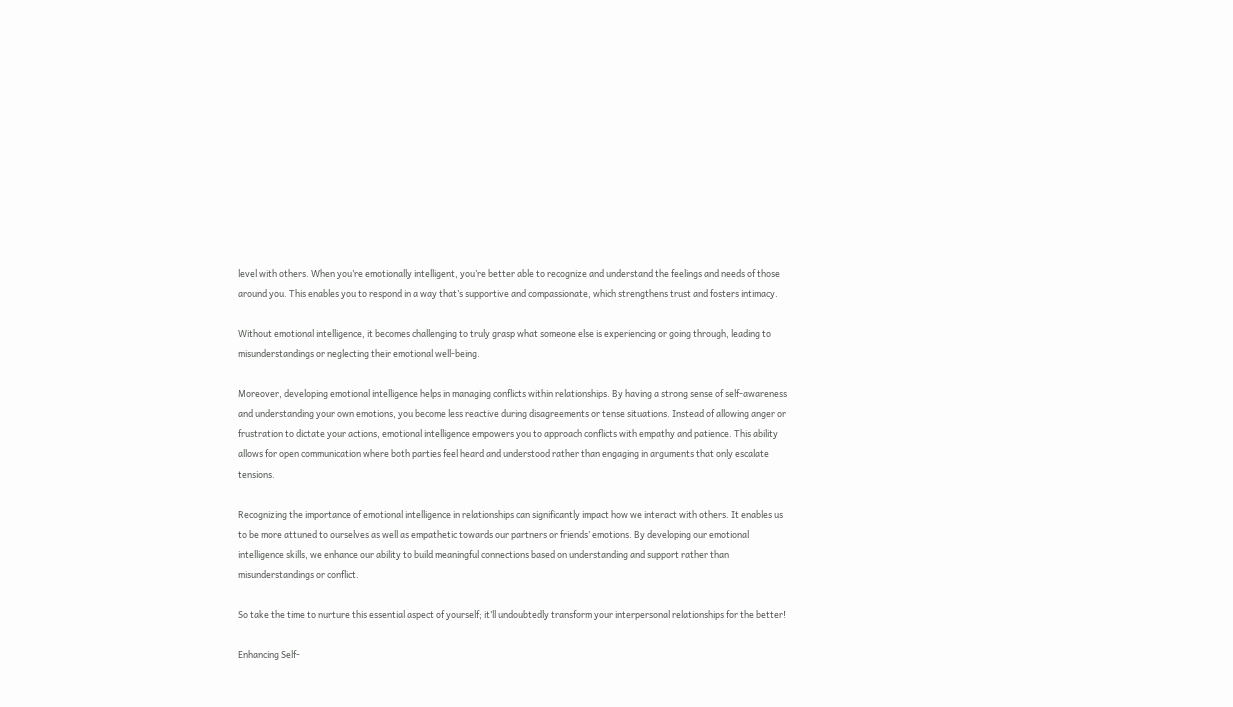level with others. When you’re emotionally intelligent, you’re better able to recognize and understand the feelings and needs of those around you. This enables you to respond in a way that’s supportive and compassionate, which strengthens trust and fosters intimacy.

Without emotional intelligence, it becomes challenging to truly grasp what someone else is experiencing or going through, leading to misunderstandings or neglecting their emotional well-being.

Moreover, developing emotional intelligence helps in managing conflicts within relationships. By having a strong sense of self-awareness and understanding your own emotions, you become less reactive during disagreements or tense situations. Instead of allowing anger or frustration to dictate your actions, emotional intelligence empowers you to approach conflicts with empathy and patience. This ability allows for open communication where both parties feel heard and understood rather than engaging in arguments that only escalate tensions.

Recognizing the importance of emotional intelligence in relationships can significantly impact how we interact with others. It enables us to be more attuned to ourselves as well as empathetic towards our partners or friends’ emotions. By developing our emotional intelligence skills, we enhance our ability to build meaningful connections based on understanding and support rather than misunderstandings or conflict.

So take the time to nurture this essential aspect of yourself; it’ll undoubtedly transform your interpersonal relationships for the better!

Enhancing Self-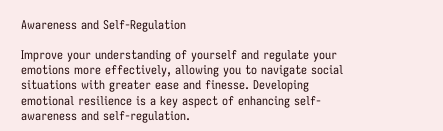Awareness and Self-Regulation

Improve your understanding of yourself and regulate your emotions more effectively, allowing you to navigate social situations with greater ease and finesse. Developing emotional resilience is a key aspect of enhancing self-awareness and self-regulation.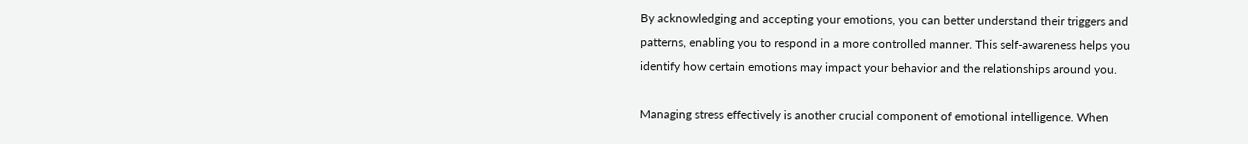By acknowledging and accepting your emotions, you can better understand their triggers and patterns, enabling you to respond in a more controlled manner. This self-awareness helps you identify how certain emotions may impact your behavior and the relationships around you.

Managing stress effectively is another crucial component of emotional intelligence. When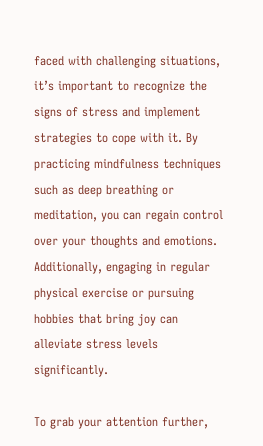faced with challenging situations, it’s important to recognize the signs of stress and implement strategies to cope with it. By practicing mindfulness techniques such as deep breathing or meditation, you can regain control over your thoughts and emotions. Additionally, engaging in regular physical exercise or pursuing hobbies that bring joy can alleviate stress levels significantly.

To grab your attention further,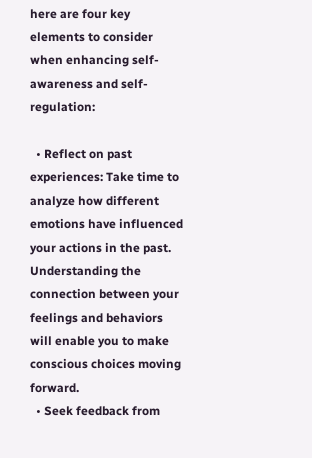here are four key elements to consider when enhancing self-awareness and self-regulation:

  • Reflect on past experiences: Take time to analyze how different emotions have influenced your actions in the past. Understanding the connection between your feelings and behaviors will enable you to make conscious choices moving forward.
  • Seek feedback from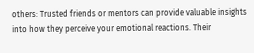others: Trusted friends or mentors can provide valuable insights into how they perceive your emotional reactions. Their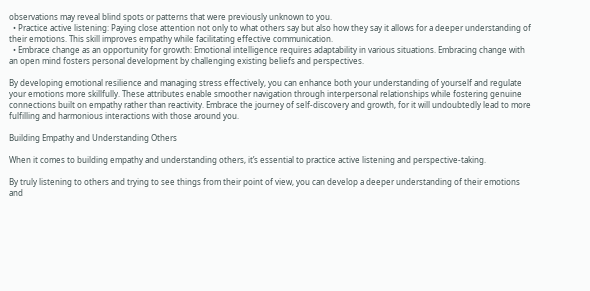observations may reveal blind spots or patterns that were previously unknown to you.
  • Practice active listening: Paying close attention not only to what others say but also how they say it allows for a deeper understanding of their emotions. This skill improves empathy while facilitating effective communication.
  • Embrace change as an opportunity for growth: Emotional intelligence requires adaptability in various situations. Embracing change with an open mind fosters personal development by challenging existing beliefs and perspectives.

By developing emotional resilience and managing stress effectively, you can enhance both your understanding of yourself and regulate your emotions more skillfully. These attributes enable smoother navigation through interpersonal relationships while fostering genuine connections built on empathy rather than reactivity. Embrace the journey of self-discovery and growth, for it will undoubtedly lead to more fulfilling and harmonious interactions with those around you.

Building Empathy and Understanding Others

When it comes to building empathy and understanding others, it’s essential to practice active listening and perspective-taking.

By truly listening to others and trying to see things from their point of view, you can develop a deeper understanding of their emotions and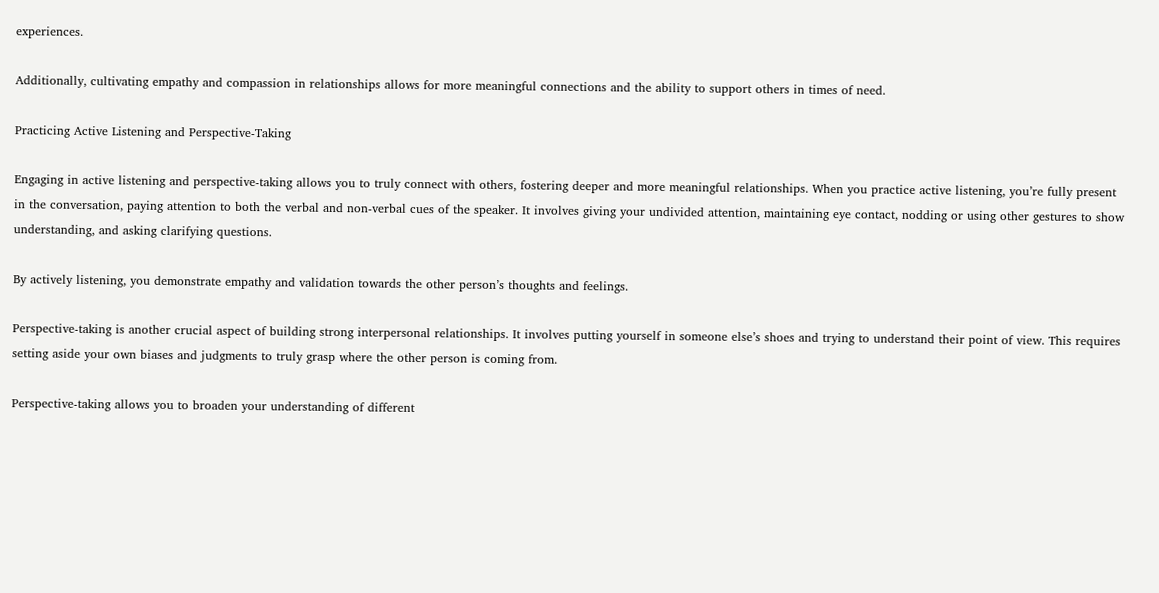experiences.

Additionally, cultivating empathy and compassion in relationships allows for more meaningful connections and the ability to support others in times of need.

Practicing Active Listening and Perspective-Taking

Engaging in active listening and perspective-taking allows you to truly connect with others, fostering deeper and more meaningful relationships. When you practice active listening, you’re fully present in the conversation, paying attention to both the verbal and non-verbal cues of the speaker. It involves giving your undivided attention, maintaining eye contact, nodding or using other gestures to show understanding, and asking clarifying questions.

By actively listening, you demonstrate empathy and validation towards the other person’s thoughts and feelings.

Perspective-taking is another crucial aspect of building strong interpersonal relationships. It involves putting yourself in someone else’s shoes and trying to understand their point of view. This requires setting aside your own biases and judgments to truly grasp where the other person is coming from.

Perspective-taking allows you to broaden your understanding of different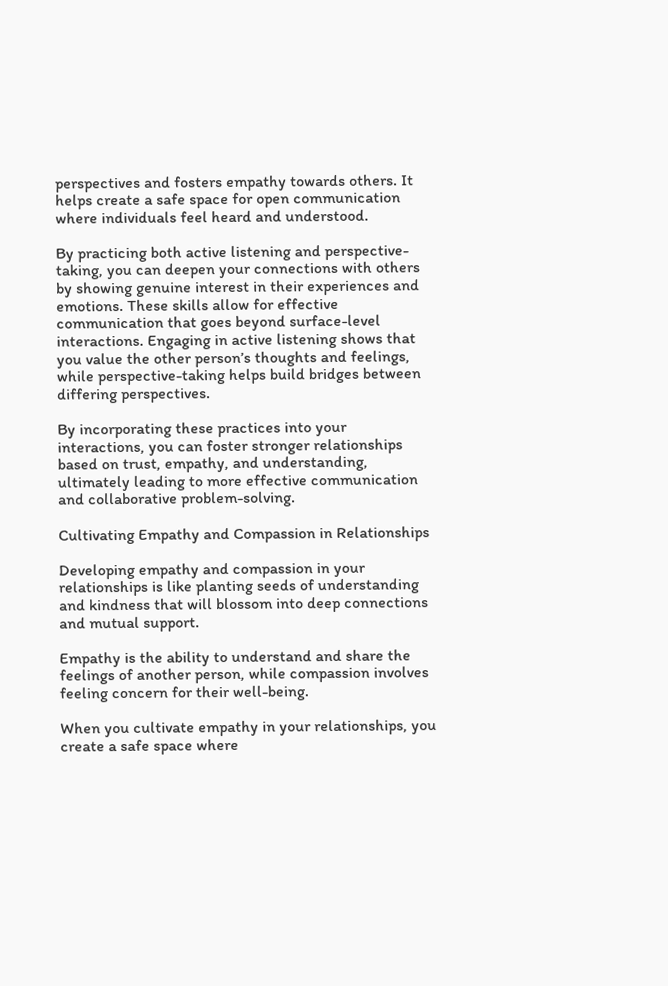perspectives and fosters empathy towards others. It helps create a safe space for open communication where individuals feel heard and understood.

By practicing both active listening and perspective-taking, you can deepen your connections with others by showing genuine interest in their experiences and emotions. These skills allow for effective communication that goes beyond surface-level interactions. Engaging in active listening shows that you value the other person’s thoughts and feelings, while perspective-taking helps build bridges between differing perspectives.

By incorporating these practices into your interactions, you can foster stronger relationships based on trust, empathy, and understanding, ultimately leading to more effective communication and collaborative problem-solving.

Cultivating Empathy and Compassion in Relationships

Developing empathy and compassion in your relationships is like planting seeds of understanding and kindness that will blossom into deep connections and mutual support.

Empathy is the ability to understand and share the feelings of another person, while compassion involves feeling concern for their well-being.

When you cultivate empathy in your relationships, you create a safe space where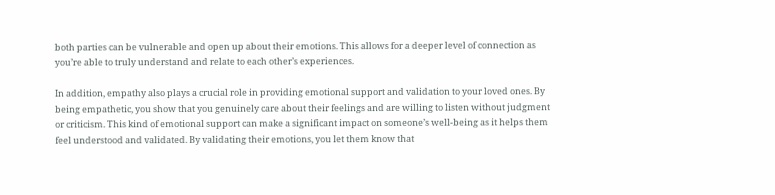both parties can be vulnerable and open up about their emotions. This allows for a deeper level of connection as you’re able to truly understand and relate to each other’s experiences.

In addition, empathy also plays a crucial role in providing emotional support and validation to your loved ones. By being empathetic, you show that you genuinely care about their feelings and are willing to listen without judgment or criticism. This kind of emotional support can make a significant impact on someone’s well-being as it helps them feel understood and validated. By validating their emotions, you let them know that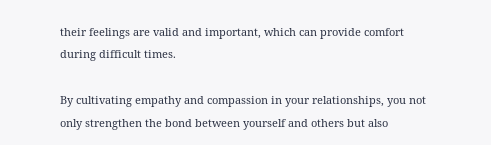their feelings are valid and important, which can provide comfort during difficult times.

By cultivating empathy and compassion in your relationships, you not only strengthen the bond between yourself and others but also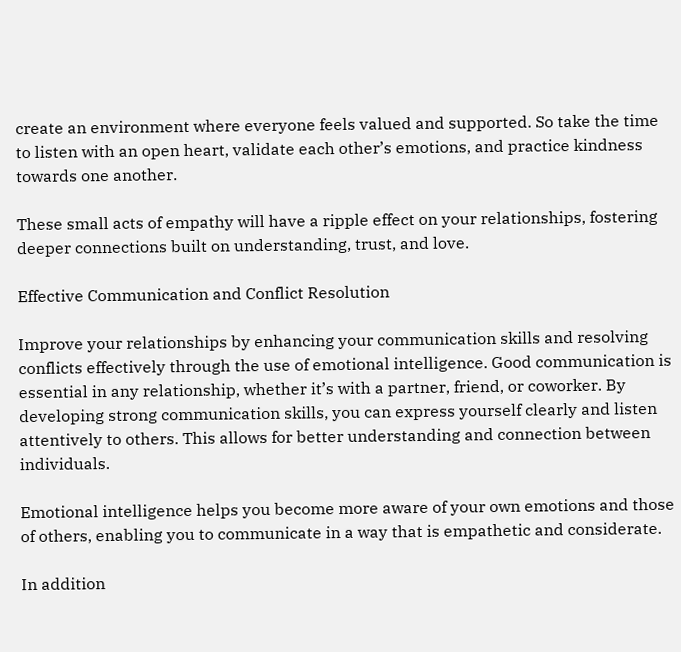create an environment where everyone feels valued and supported. So take the time to listen with an open heart, validate each other’s emotions, and practice kindness towards one another.

These small acts of empathy will have a ripple effect on your relationships, fostering deeper connections built on understanding, trust, and love.

Effective Communication and Conflict Resolution

Improve your relationships by enhancing your communication skills and resolving conflicts effectively through the use of emotional intelligence. Good communication is essential in any relationship, whether it’s with a partner, friend, or coworker. By developing strong communication skills, you can express yourself clearly and listen attentively to others. This allows for better understanding and connection between individuals.

Emotional intelligence helps you become more aware of your own emotions and those of others, enabling you to communicate in a way that is empathetic and considerate.

In addition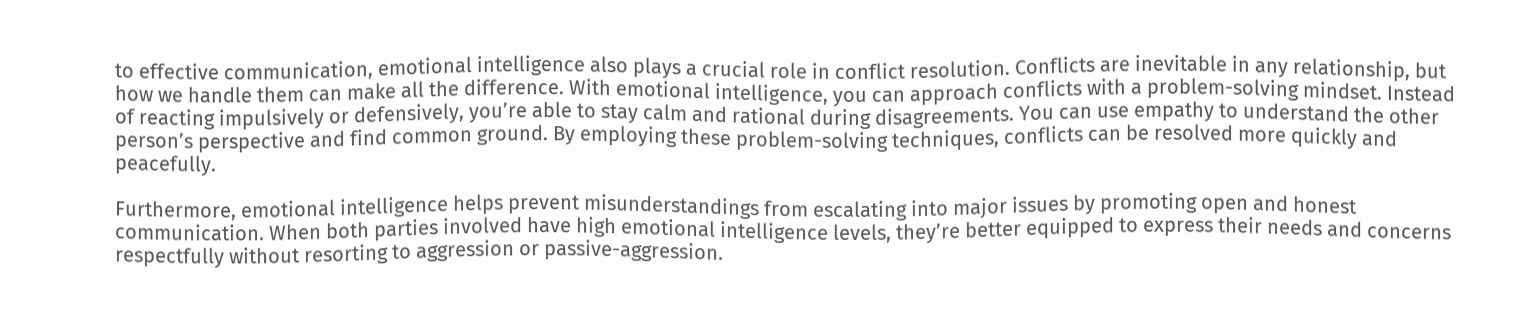to effective communication, emotional intelligence also plays a crucial role in conflict resolution. Conflicts are inevitable in any relationship, but how we handle them can make all the difference. With emotional intelligence, you can approach conflicts with a problem-solving mindset. Instead of reacting impulsively or defensively, you’re able to stay calm and rational during disagreements. You can use empathy to understand the other person’s perspective and find common ground. By employing these problem-solving techniques, conflicts can be resolved more quickly and peacefully.

Furthermore, emotional intelligence helps prevent misunderstandings from escalating into major issues by promoting open and honest communication. When both parties involved have high emotional intelligence levels, they’re better equipped to express their needs and concerns respectfully without resorting to aggression or passive-aggression.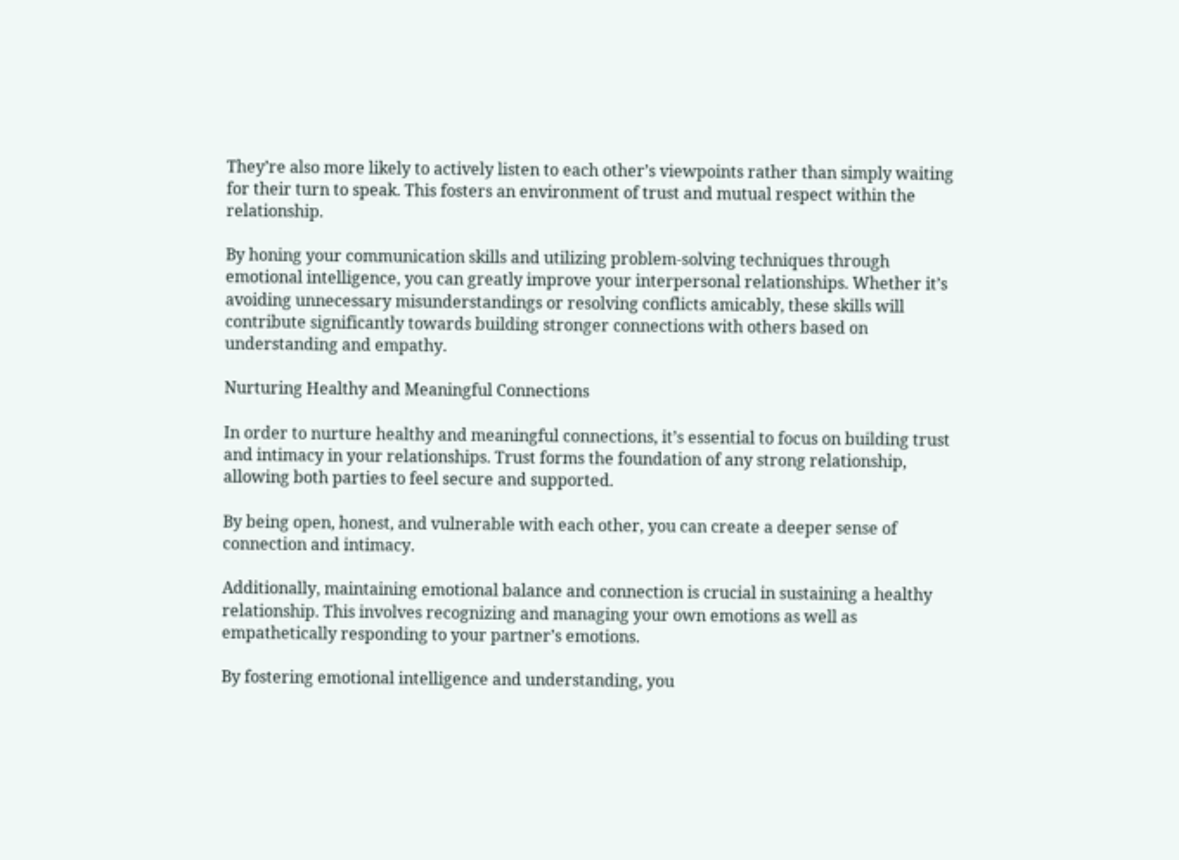They’re also more likely to actively listen to each other’s viewpoints rather than simply waiting for their turn to speak. This fosters an environment of trust and mutual respect within the relationship.

By honing your communication skills and utilizing problem-solving techniques through emotional intelligence, you can greatly improve your interpersonal relationships. Whether it’s avoiding unnecessary misunderstandings or resolving conflicts amicably, these skills will contribute significantly towards building stronger connections with others based on understanding and empathy.

Nurturing Healthy and Meaningful Connections

In order to nurture healthy and meaningful connections, it’s essential to focus on building trust and intimacy in your relationships. Trust forms the foundation of any strong relationship, allowing both parties to feel secure and supported.

By being open, honest, and vulnerable with each other, you can create a deeper sense of connection and intimacy.

Additionally, maintaining emotional balance and connection is crucial in sustaining a healthy relationship. This involves recognizing and managing your own emotions as well as empathetically responding to your partner’s emotions.

By fostering emotional intelligence and understanding, you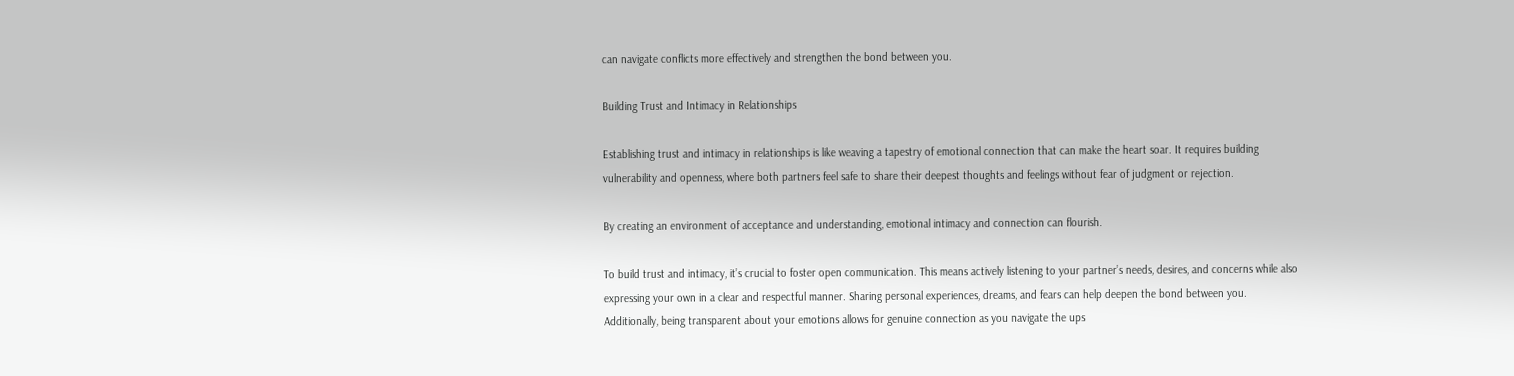can navigate conflicts more effectively and strengthen the bond between you.

Building Trust and Intimacy in Relationships

Establishing trust and intimacy in relationships is like weaving a tapestry of emotional connection that can make the heart soar. It requires building vulnerability and openness, where both partners feel safe to share their deepest thoughts and feelings without fear of judgment or rejection.

By creating an environment of acceptance and understanding, emotional intimacy and connection can flourish.

To build trust and intimacy, it’s crucial to foster open communication. This means actively listening to your partner’s needs, desires, and concerns while also expressing your own in a clear and respectful manner. Sharing personal experiences, dreams, and fears can help deepen the bond between you. Additionally, being transparent about your emotions allows for genuine connection as you navigate the ups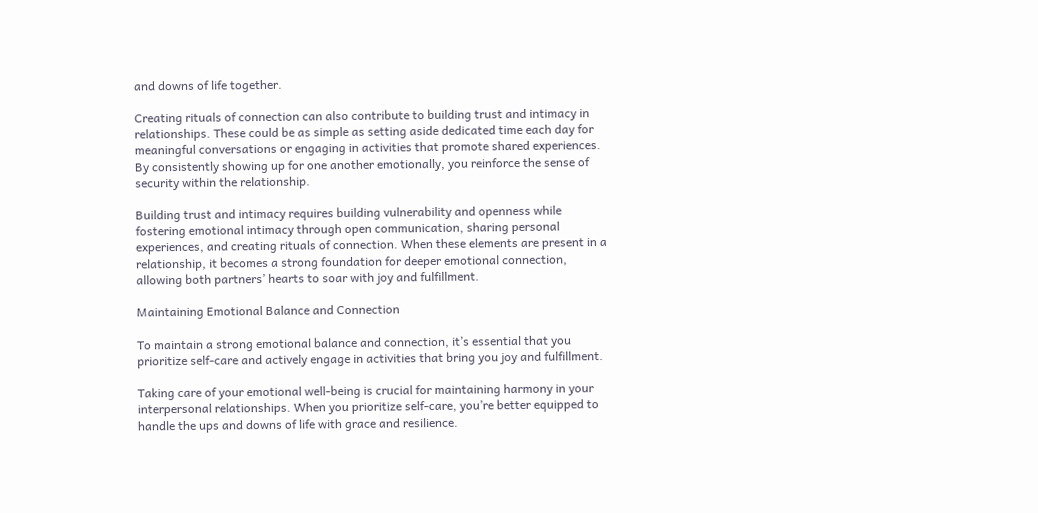and downs of life together.

Creating rituals of connection can also contribute to building trust and intimacy in relationships. These could be as simple as setting aside dedicated time each day for meaningful conversations or engaging in activities that promote shared experiences. By consistently showing up for one another emotionally, you reinforce the sense of security within the relationship.

Building trust and intimacy requires building vulnerability and openness while fostering emotional intimacy through open communication, sharing personal experiences, and creating rituals of connection. When these elements are present in a relationship, it becomes a strong foundation for deeper emotional connection, allowing both partners’ hearts to soar with joy and fulfillment.

Maintaining Emotional Balance and Connection

To maintain a strong emotional balance and connection, it’s essential that you prioritize self-care and actively engage in activities that bring you joy and fulfillment.

Taking care of your emotional well-being is crucial for maintaining harmony in your interpersonal relationships. When you prioritize self-care, you’re better equipped to handle the ups and downs of life with grace and resilience.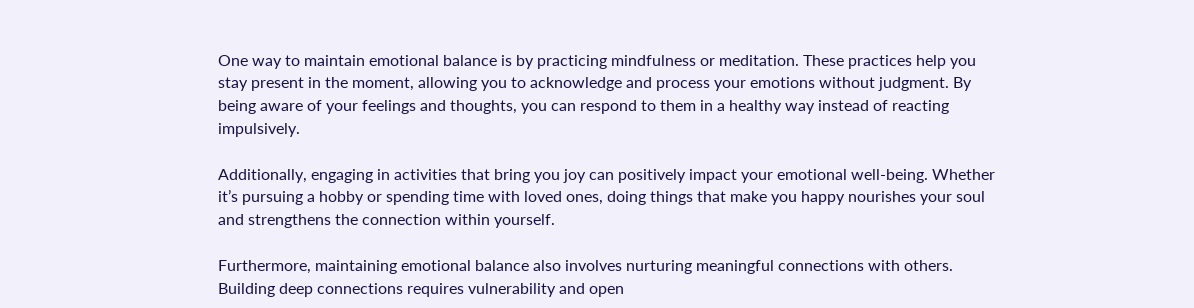One way to maintain emotional balance is by practicing mindfulness or meditation. These practices help you stay present in the moment, allowing you to acknowledge and process your emotions without judgment. By being aware of your feelings and thoughts, you can respond to them in a healthy way instead of reacting impulsively.

Additionally, engaging in activities that bring you joy can positively impact your emotional well-being. Whether it’s pursuing a hobby or spending time with loved ones, doing things that make you happy nourishes your soul and strengthens the connection within yourself.

Furthermore, maintaining emotional balance also involves nurturing meaningful connections with others. Building deep connections requires vulnerability and open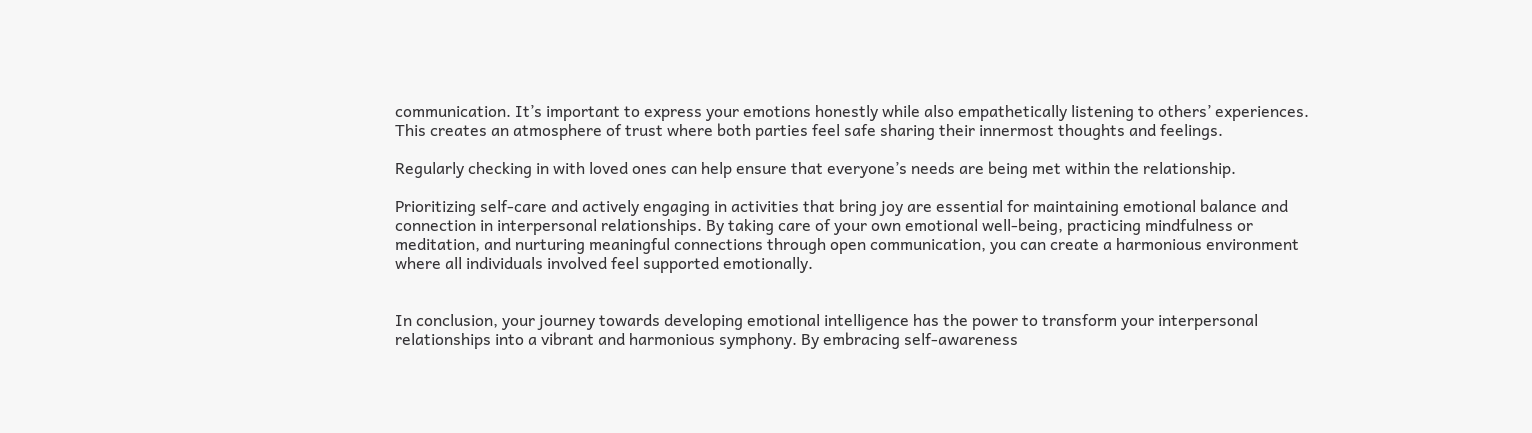communication. It’s important to express your emotions honestly while also empathetically listening to others’ experiences. This creates an atmosphere of trust where both parties feel safe sharing their innermost thoughts and feelings.

Regularly checking in with loved ones can help ensure that everyone’s needs are being met within the relationship.

Prioritizing self-care and actively engaging in activities that bring joy are essential for maintaining emotional balance and connection in interpersonal relationships. By taking care of your own emotional well-being, practicing mindfulness or meditation, and nurturing meaningful connections through open communication, you can create a harmonious environment where all individuals involved feel supported emotionally.


In conclusion, your journey towards developing emotional intelligence has the power to transform your interpersonal relationships into a vibrant and harmonious symphony. By embracing self-awareness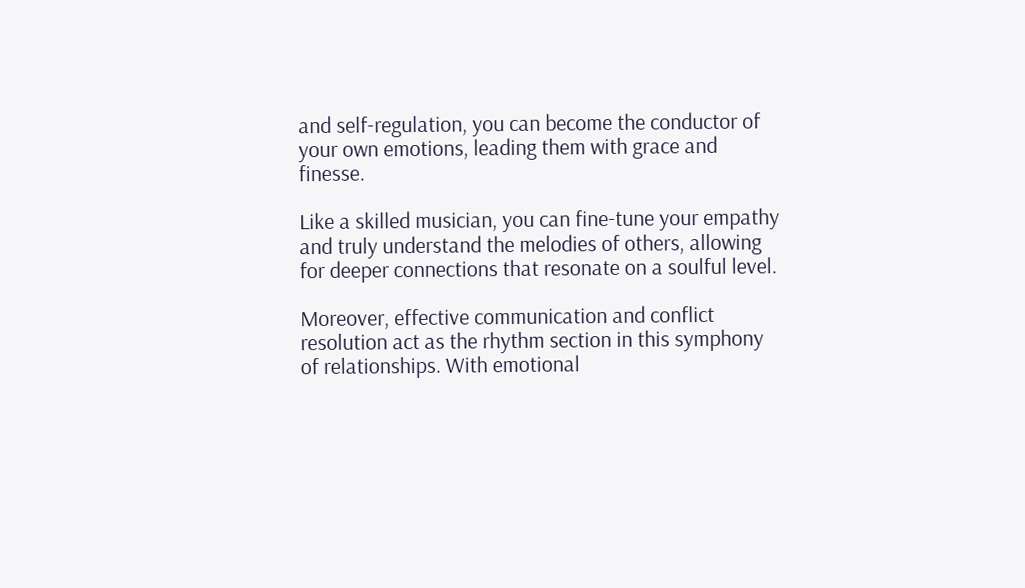and self-regulation, you can become the conductor of your own emotions, leading them with grace and finesse.

Like a skilled musician, you can fine-tune your empathy and truly understand the melodies of others, allowing for deeper connections that resonate on a soulful level.

Moreover, effective communication and conflict resolution act as the rhythm section in this symphony of relationships. With emotional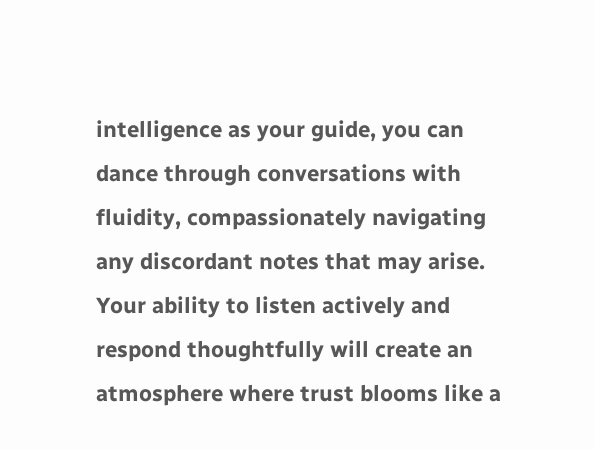intelligence as your guide, you can dance through conversations with fluidity, compassionately navigating any discordant notes that may arise. Your ability to listen actively and respond thoughtfully will create an atmosphere where trust blooms like a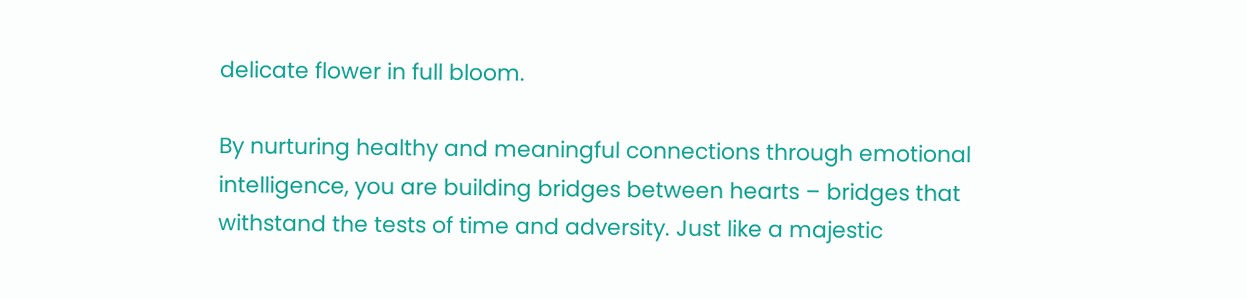delicate flower in full bloom.

By nurturing healthy and meaningful connections through emotional intelligence, you are building bridges between hearts – bridges that withstand the tests of time and adversity. Just like a majestic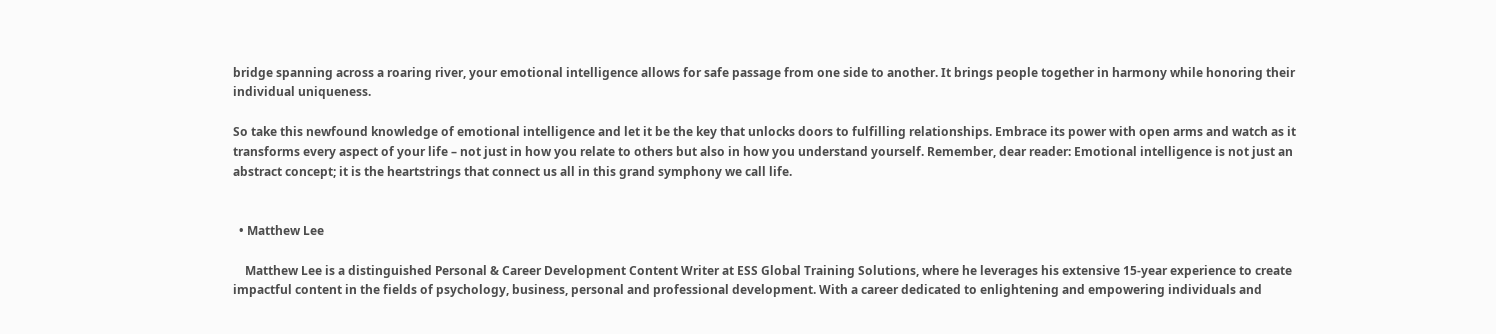bridge spanning across a roaring river, your emotional intelligence allows for safe passage from one side to another. It brings people together in harmony while honoring their individual uniqueness.

So take this newfound knowledge of emotional intelligence and let it be the key that unlocks doors to fulfilling relationships. Embrace its power with open arms and watch as it transforms every aspect of your life – not just in how you relate to others but also in how you understand yourself. Remember, dear reader: Emotional intelligence is not just an abstract concept; it is the heartstrings that connect us all in this grand symphony we call life.


  • Matthew Lee

    Matthew Lee is a distinguished Personal & Career Development Content Writer at ESS Global Training Solutions, where he leverages his extensive 15-year experience to create impactful content in the fields of psychology, business, personal and professional development. With a career dedicated to enlightening and empowering individuals and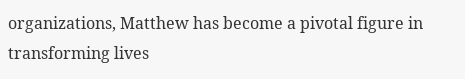organizations, Matthew has become a pivotal figure in transforming lives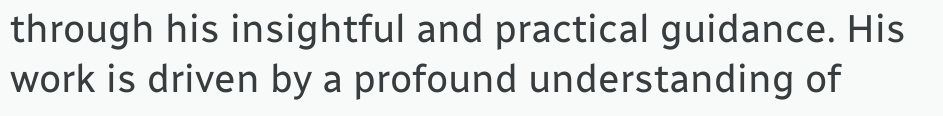through his insightful and practical guidance. His work is driven by a profound understanding of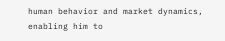human behavior and market dynamics, enabling him to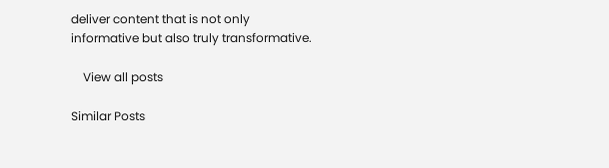deliver content that is not only informative but also truly transformative.

    View all posts

Similar Posts